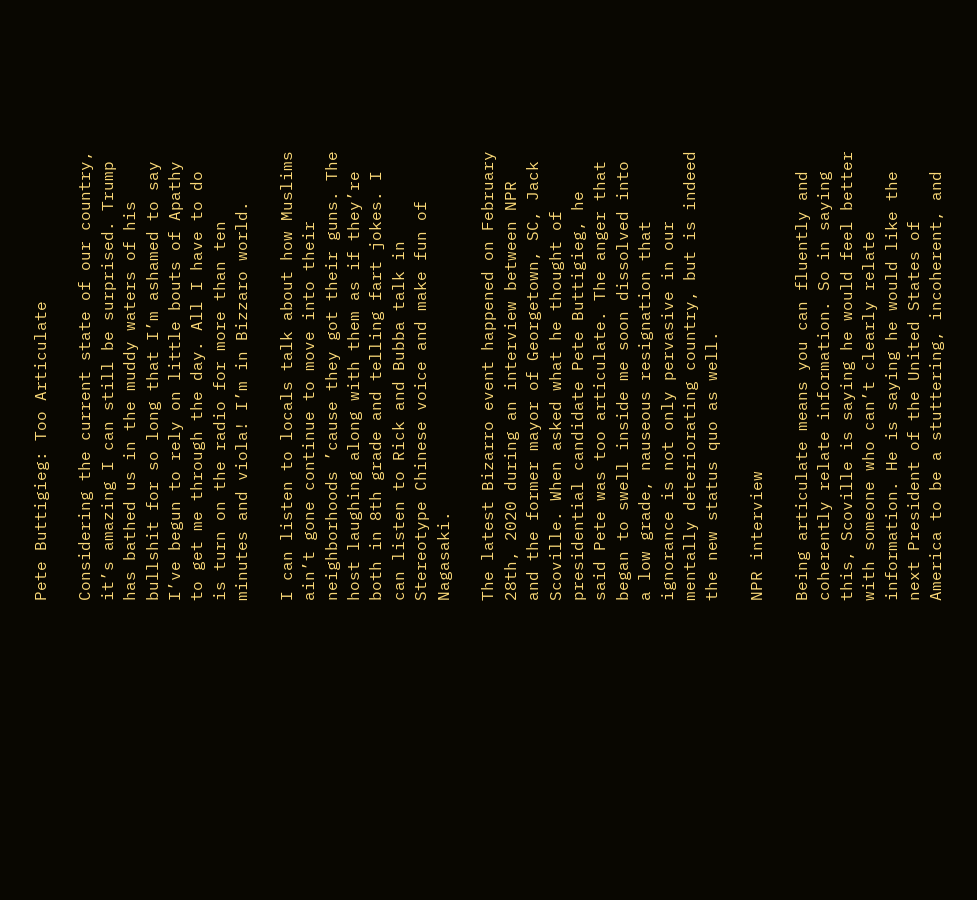Pete Buttigieg: Too Articulate

Considering the current state of our country, it’s amazing I can still be surprised. Trump has bathed us in the muddy waters of his bullshit for so long that I’m ashamed to say I’ve begun to rely on little bouts of Apathy to get me through the day. All I have to do is turn on the radio for more than ten minutes and viola! I’m in Bizzaro world.

I can listen to locals talk about how Muslims ain’t gone continue to move into their neighborhoods ’cause they got their guns. The host laughing along with them as if they’re both in 8th grade and telling fart jokes. I can listen to Rick and Bubba talk in Stereotype Chinese voice and make fun of Nagasaki.

The latest Bizarro event happened on February 28th, 2020 during an interview between NPR and the former mayor of Georgetown, SC, Jack Scoville. When asked what he thought of presidential candidate Pete Buttigieg, he said Pete was too articulate. The anger that began to swell inside me soon dissolved into a low grade, nauseous resignation that ignorance is not only pervasive in our mentally deteriorating country, but is indeed the new status quo as well.

NPR interview

Being articulate means you can fluently and coherently relate information. So in saying this, Scoville is saying he would feel better with someone who can’t clearly relate information. He is saying he would like the next President of the United States of America to be a stuttering, incoherent, and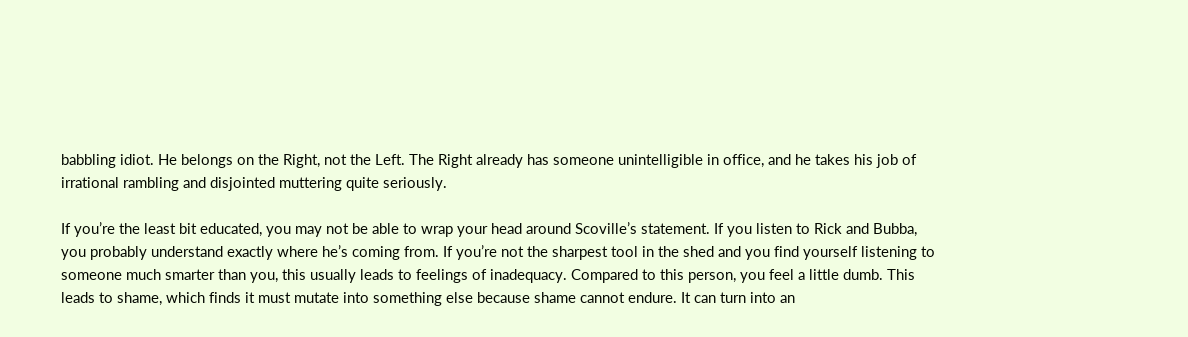babbling idiot. He belongs on the Right, not the Left. The Right already has someone unintelligible in office, and he takes his job of irrational rambling and disjointed muttering quite seriously.

If you’re the least bit educated, you may not be able to wrap your head around Scoville’s statement. If you listen to Rick and Bubba, you probably understand exactly where he’s coming from. If you’re not the sharpest tool in the shed and you find yourself listening to someone much smarter than you, this usually leads to feelings of inadequacy. Compared to this person, you feel a little dumb. This leads to shame, which finds it must mutate into something else because shame cannot endure. It can turn into an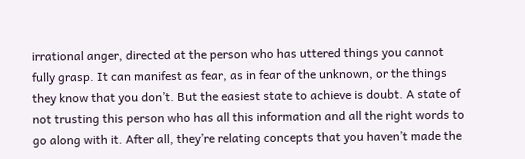irrational anger, directed at the person who has uttered things you cannot fully grasp. It can manifest as fear, as in fear of the unknown, or the things they know that you don’t. But the easiest state to achieve is doubt. A state of not trusting this person who has all this information and all the right words to go along with it. After all, they’re relating concepts that you haven’t made the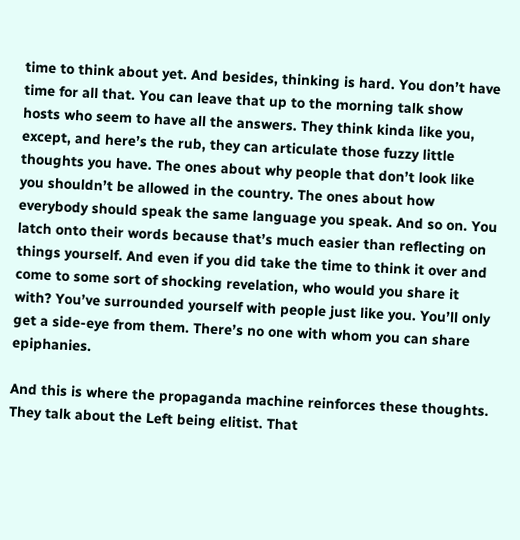time to think about yet. And besides, thinking is hard. You don’t have time for all that. You can leave that up to the morning talk show hosts who seem to have all the answers. They think kinda like you, except, and here’s the rub, they can articulate those fuzzy little thoughts you have. The ones about why people that don’t look like you shouldn’t be allowed in the country. The ones about how everybody should speak the same language you speak. And so on. You latch onto their words because that’s much easier than reflecting on things yourself. And even if you did take the time to think it over and come to some sort of shocking revelation, who would you share it with? You’ve surrounded yourself with people just like you. You’ll only get a side-eye from them. There’s no one with whom you can share epiphanies.

And this is where the propaganda machine reinforces these thoughts. They talk about the Left being elitist. That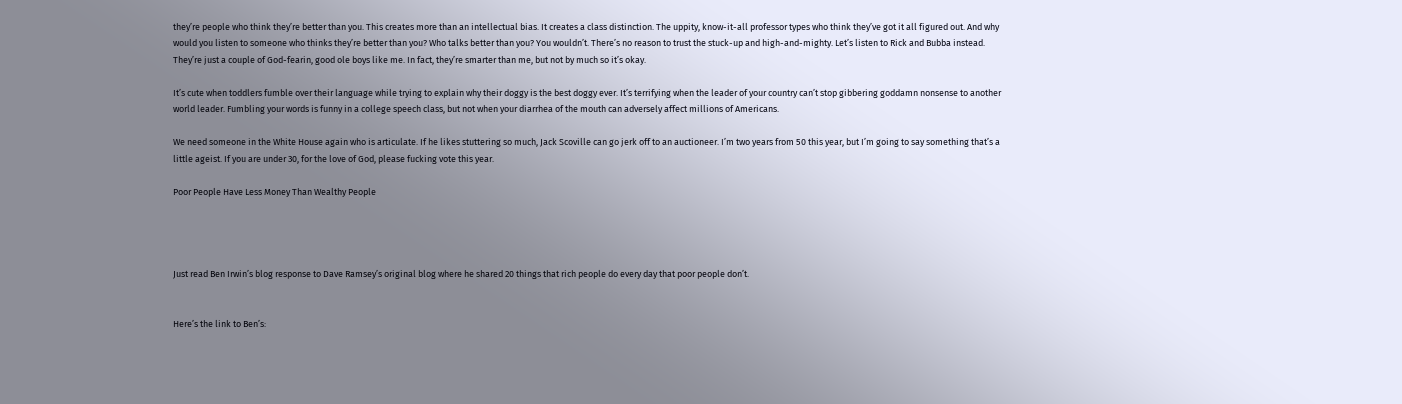they’re people who think they’re better than you. This creates more than an intellectual bias. It creates a class distinction. The uppity, know-it-all professor types who think they’ve got it all figured out. And why would you listen to someone who thinks they’re better than you? Who talks better than you? You wouldn’t. There’s no reason to trust the stuck-up and high-and-mighty. Let’s listen to Rick and Bubba instead. They’re just a couple of God-fearin, good ole boys like me. In fact, they’re smarter than me, but not by much so it’s okay.

It’s cute when toddlers fumble over their language while trying to explain why their doggy is the best doggy ever. It’s terrifying when the leader of your country can’t stop gibbering goddamn nonsense to another world leader. Fumbling your words is funny in a college speech class, but not when your diarrhea of the mouth can adversely affect millions of Americans.

We need someone in the White House again who is articulate. If he likes stuttering so much, Jack Scoville can go jerk off to an auctioneer. I’m two years from 50 this year, but I’m going to say something that’s a little ageist. If you are under 30, for the love of God, please fucking vote this year.

Poor People Have Less Money Than Wealthy People




Just read Ben Irwin’s blog response to Dave Ramsey’s original blog where he shared 20 things that rich people do every day that poor people don’t.


Here’s the link to Ben’s: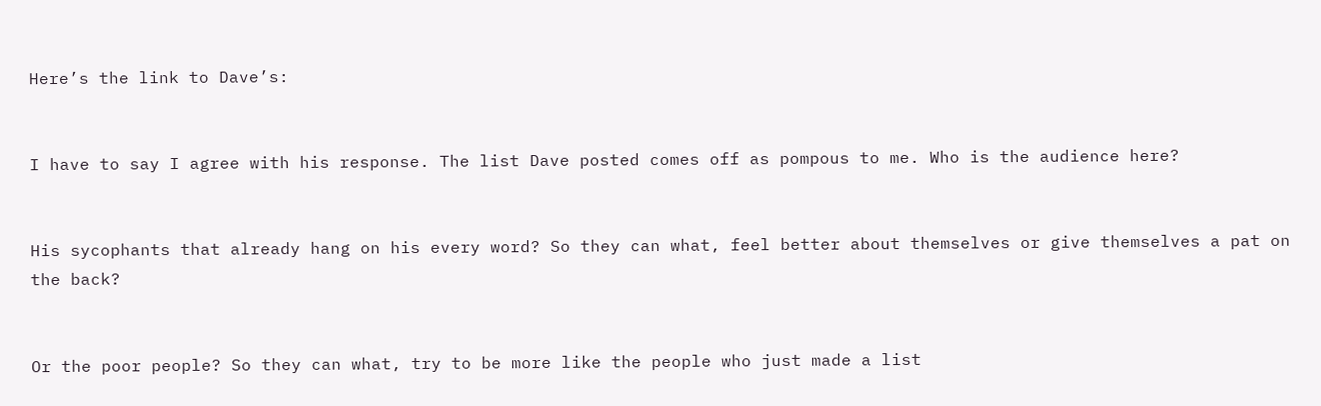Here’s the link to Dave’s:


I have to say I agree with his response. The list Dave posted comes off as pompous to me. Who is the audience here?


His sycophants that already hang on his every word? So they can what, feel better about themselves or give themselves a pat on the back?


Or the poor people? So they can what, try to be more like the people who just made a list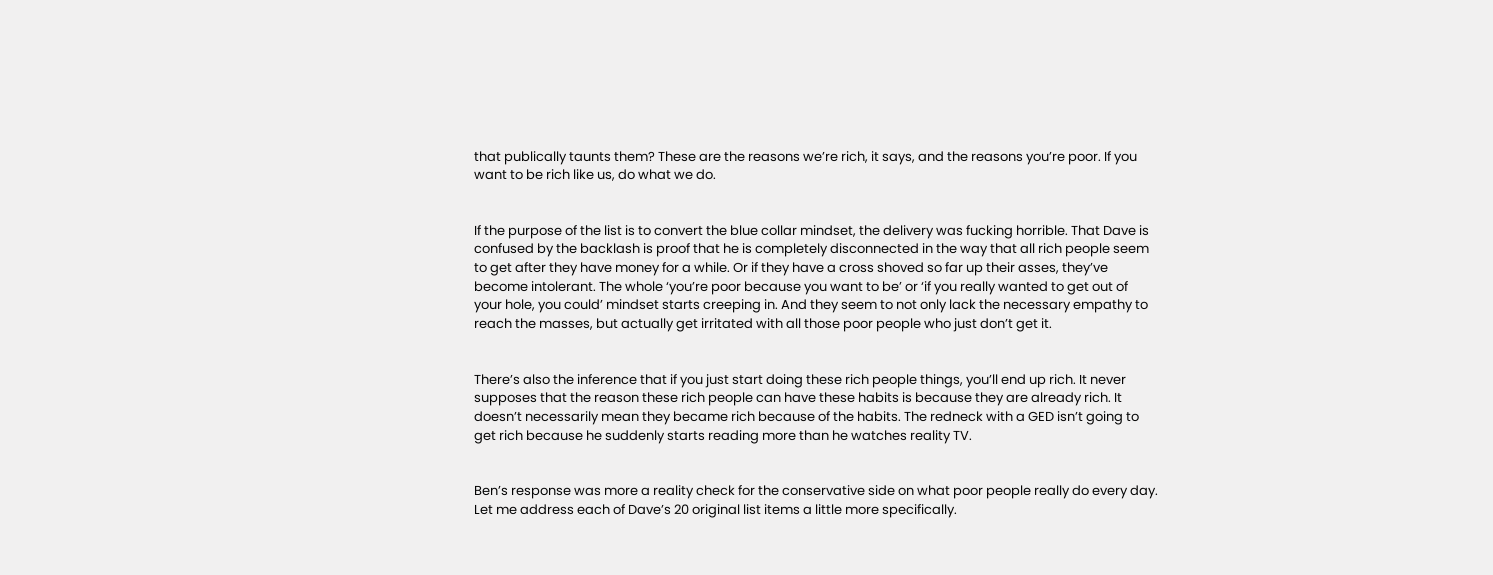that publically taunts them? These are the reasons we’re rich, it says, and the reasons you’re poor. If you want to be rich like us, do what we do.


If the purpose of the list is to convert the blue collar mindset, the delivery was fucking horrible. That Dave is confused by the backlash is proof that he is completely disconnected in the way that all rich people seem to get after they have money for a while. Or if they have a cross shoved so far up their asses, they’ve become intolerant. The whole ‘you’re poor because you want to be’ or ‘if you really wanted to get out of your hole, you could’ mindset starts creeping in. And they seem to not only lack the necessary empathy to reach the masses, but actually get irritated with all those poor people who just don’t get it.


There’s also the inference that if you just start doing these rich people things, you’ll end up rich. It never supposes that the reason these rich people can have these habits is because they are already rich. It doesn’t necessarily mean they became rich because of the habits. The redneck with a GED isn’t going to get rich because he suddenly starts reading more than he watches reality TV.


Ben’s response was more a reality check for the conservative side on what poor people really do every day. Let me address each of Dave’s 20 original list items a little more specifically.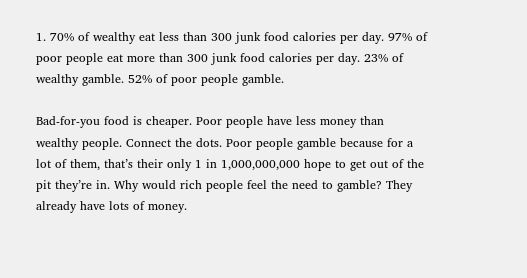1. 70% of wealthy eat less than 300 junk food calories per day. 97% of poor people eat more than 300 junk food calories per day. 23% of wealthy gamble. 52% of poor people gamble.

Bad-for-you food is cheaper. Poor people have less money than wealthy people. Connect the dots. Poor people gamble because for a lot of them, that’s their only 1 in 1,000,000,000 hope to get out of the pit they’re in. Why would rich people feel the need to gamble? They already have lots of money.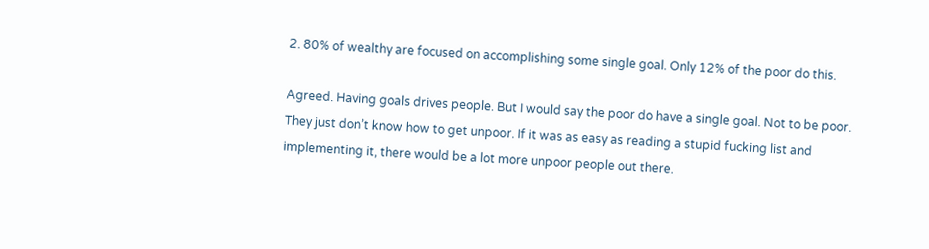2. 80% of wealthy are focused on accomplishing some single goal. Only 12% of the poor do this.

Agreed. Having goals drives people. But I would say the poor do have a single goal. Not to be poor. They just don’t know how to get unpoor. If it was as easy as reading a stupid fucking list and implementing it, there would be a lot more unpoor people out there.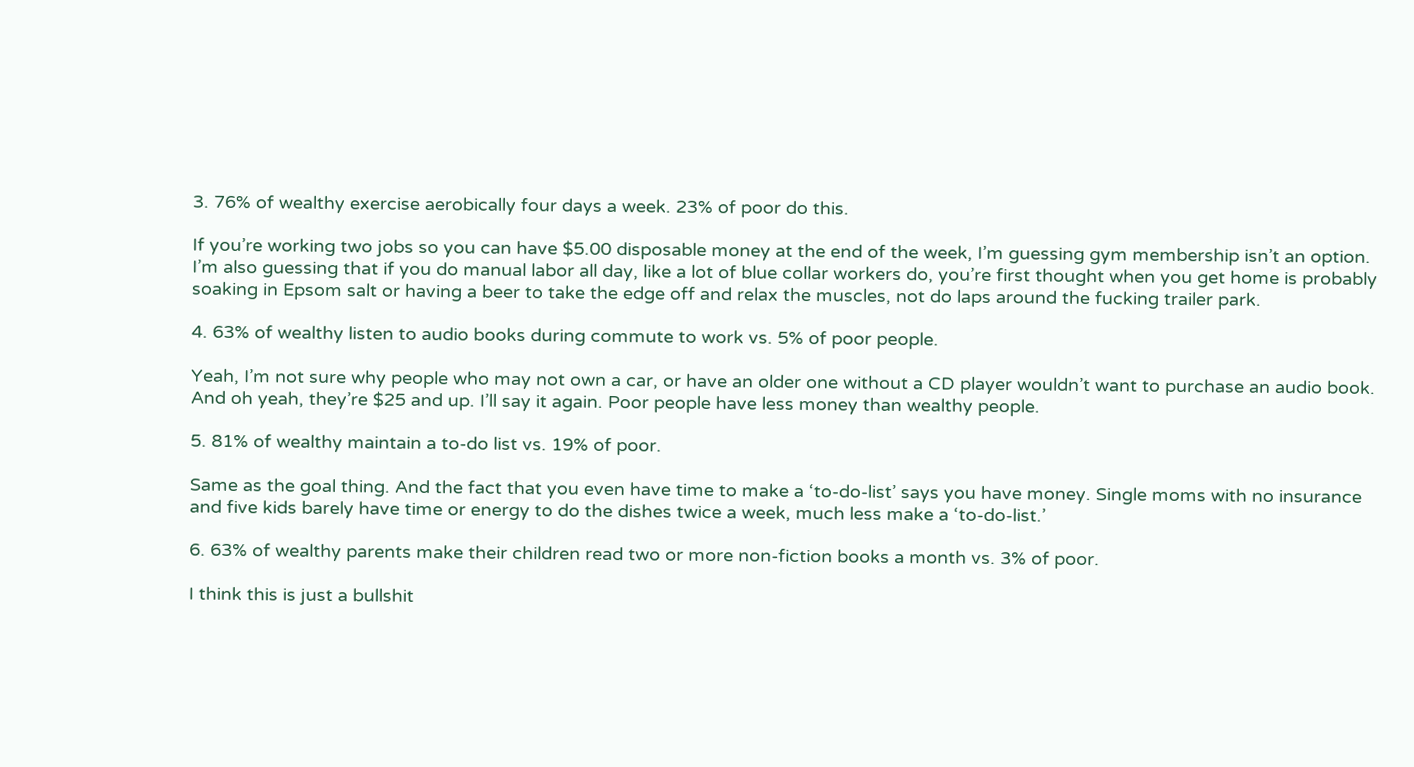3. 76% of wealthy exercise aerobically four days a week. 23% of poor do this.

If you’re working two jobs so you can have $5.00 disposable money at the end of the week, I’m guessing gym membership isn’t an option. I’m also guessing that if you do manual labor all day, like a lot of blue collar workers do, you’re first thought when you get home is probably soaking in Epsom salt or having a beer to take the edge off and relax the muscles, not do laps around the fucking trailer park.

4. 63% of wealthy listen to audio books during commute to work vs. 5% of poor people.

Yeah, I’m not sure why people who may not own a car, or have an older one without a CD player wouldn’t want to purchase an audio book. And oh yeah, they’re $25 and up. I’ll say it again. Poor people have less money than wealthy people.

5. 81% of wealthy maintain a to-do list vs. 19% of poor.

Same as the goal thing. And the fact that you even have time to make a ‘to-do-list’ says you have money. Single moms with no insurance and five kids barely have time or energy to do the dishes twice a week, much less make a ‘to-do-list.’

6. 63% of wealthy parents make their children read two or more non-fiction books a month vs. 3% of poor.

I think this is just a bullshit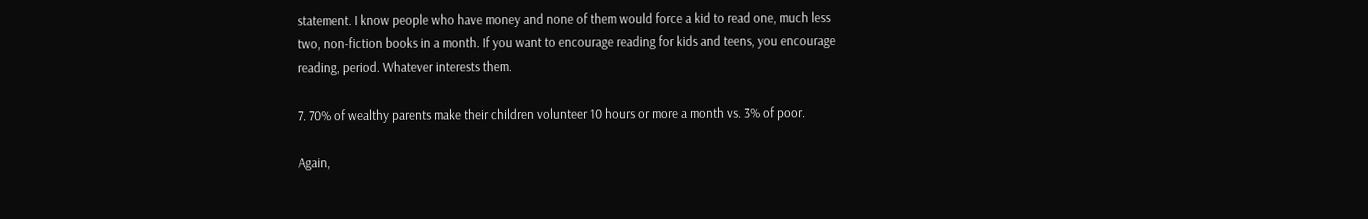statement. I know people who have money and none of them would force a kid to read one, much less two, non-fiction books in a month. If you want to encourage reading for kids and teens, you encourage reading, period. Whatever interests them.

7. 70% of wealthy parents make their children volunteer 10 hours or more a month vs. 3% of poor.

Again,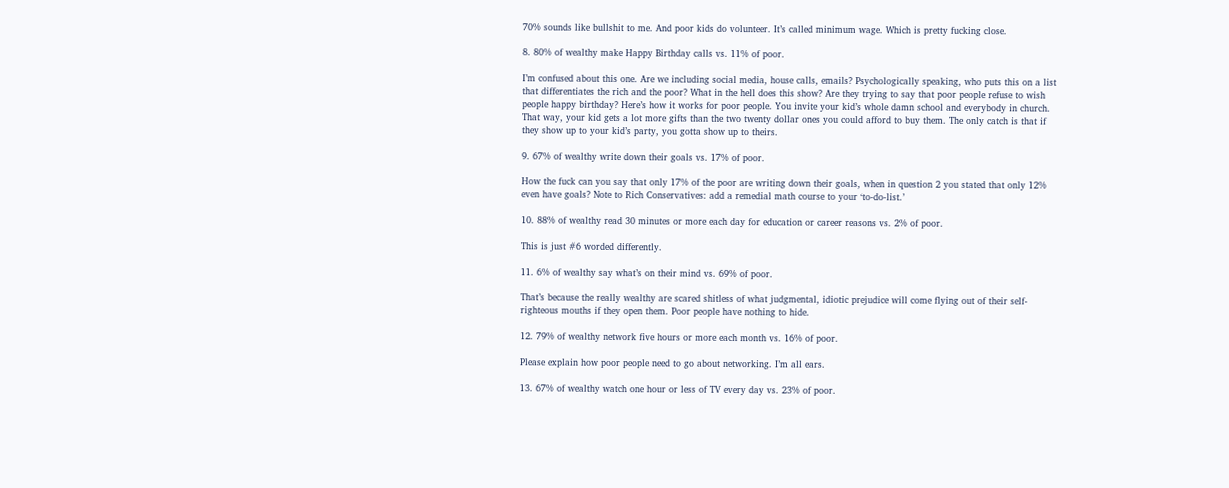70% sounds like bullshit to me. And poor kids do volunteer. It’s called minimum wage. Which is pretty fucking close.

8. 80% of wealthy make Happy Birthday calls vs. 11% of poor.

I’m confused about this one. Are we including social media, house calls, emails? Psychologically speaking, who puts this on a list that differentiates the rich and the poor? What in the hell does this show? Are they trying to say that poor people refuse to wish people happy birthday? Here’s how it works for poor people. You invite your kid’s whole damn school and everybody in church. That way, your kid gets a lot more gifts than the two twenty dollar ones you could afford to buy them. The only catch is that if they show up to your kid’s party, you gotta show up to theirs.

9. 67% of wealthy write down their goals vs. 17% of poor.

How the fuck can you say that only 17% of the poor are writing down their goals, when in question 2 you stated that only 12% even have goals? Note to Rich Conservatives: add a remedial math course to your ‘to-do-list.’

10. 88% of wealthy read 30 minutes or more each day for education or career reasons vs. 2% of poor.

This is just #6 worded differently.

11. 6% of wealthy say what’s on their mind vs. 69% of poor.

That’s because the really wealthy are scared shitless of what judgmental, idiotic prejudice will come flying out of their self-righteous mouths if they open them. Poor people have nothing to hide.

12. 79% of wealthy network five hours or more each month vs. 16% of poor.

Please explain how poor people need to go about networking. I’m all ears.

13. 67% of wealthy watch one hour or less of TV every day vs. 23% of poor.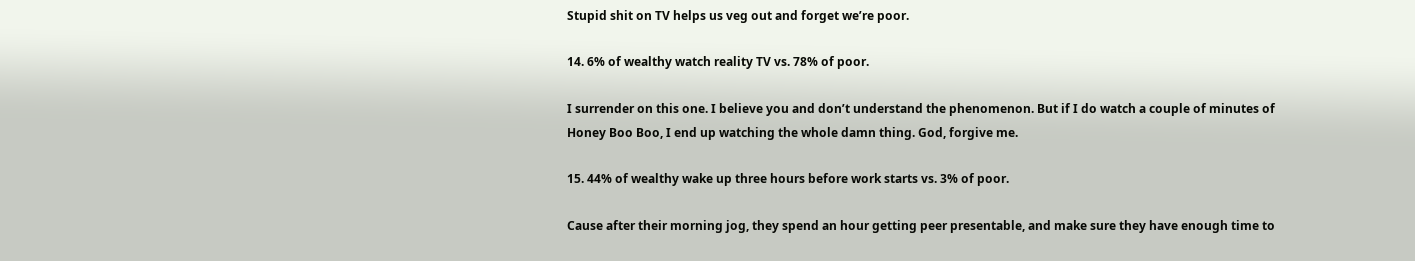Stupid shit on TV helps us veg out and forget we’re poor.

14. 6% of wealthy watch reality TV vs. 78% of poor.

I surrender on this one. I believe you and don’t understand the phenomenon. But if I do watch a couple of minutes of Honey Boo Boo, I end up watching the whole damn thing. God, forgive me.

15. 44% of wealthy wake up three hours before work starts vs. 3% of poor.

Cause after their morning jog, they spend an hour getting peer presentable, and make sure they have enough time to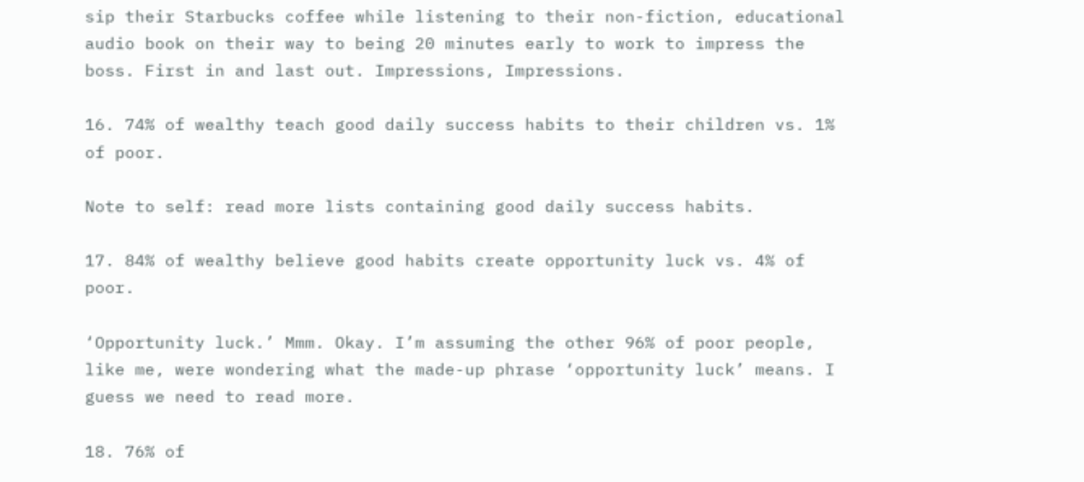sip their Starbucks coffee while listening to their non-fiction, educational audio book on their way to being 20 minutes early to work to impress the boss. First in and last out. Impressions, Impressions.

16. 74% of wealthy teach good daily success habits to their children vs. 1% of poor.

Note to self: read more lists containing good daily success habits.

17. 84% of wealthy believe good habits create opportunity luck vs. 4% of poor.

‘Opportunity luck.’ Mmm. Okay. I’m assuming the other 96% of poor people, like me, were wondering what the made-up phrase ‘opportunity luck’ means. I guess we need to read more.

18. 76% of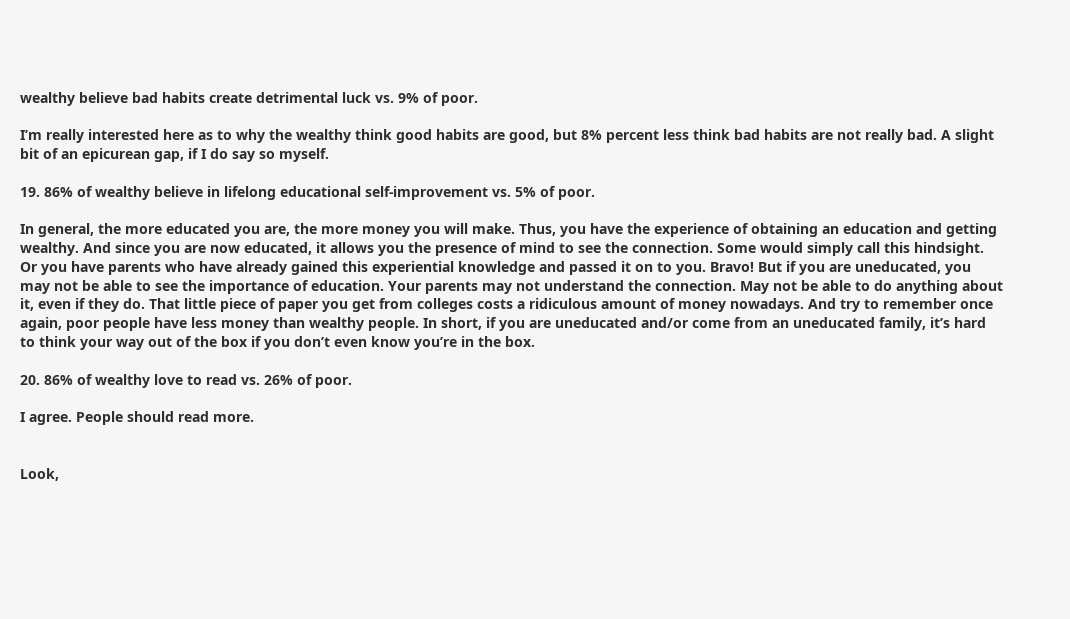wealthy believe bad habits create detrimental luck vs. 9% of poor.

I’m really interested here as to why the wealthy think good habits are good, but 8% percent less think bad habits are not really bad. A slight bit of an epicurean gap, if I do say so myself.

19. 86% of wealthy believe in lifelong educational self-improvement vs. 5% of poor.

In general, the more educated you are, the more money you will make. Thus, you have the experience of obtaining an education and getting wealthy. And since you are now educated, it allows you the presence of mind to see the connection. Some would simply call this hindsight. Or you have parents who have already gained this experiential knowledge and passed it on to you. Bravo! But if you are uneducated, you may not be able to see the importance of education. Your parents may not understand the connection. May not be able to do anything about it, even if they do. That little piece of paper you get from colleges costs a ridiculous amount of money nowadays. And try to remember once again, poor people have less money than wealthy people. In short, if you are uneducated and/or come from an uneducated family, it’s hard to think your way out of the box if you don’t even know you’re in the box.

20. 86% of wealthy love to read vs. 26% of poor.

I agree. People should read more.


Look,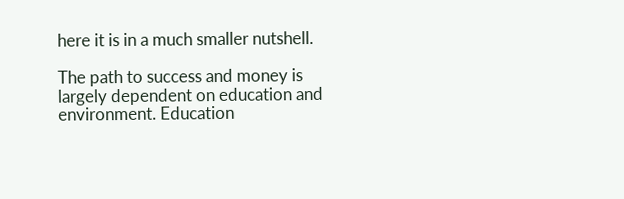here it is in a much smaller nutshell.

The path to success and money is largely dependent on education and environment. Education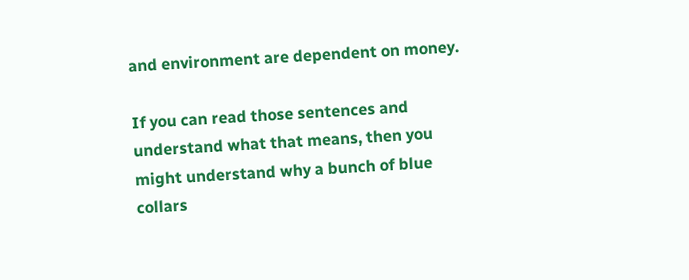and environment are dependent on money.

If you can read those sentences and understand what that means, then you might understand why a bunch of blue collars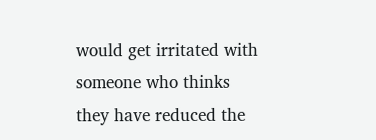would get irritated with someone who thinks they have reduced the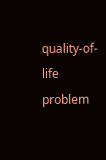quality-of-life problem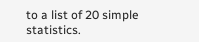to a list of 20 simple statistics.